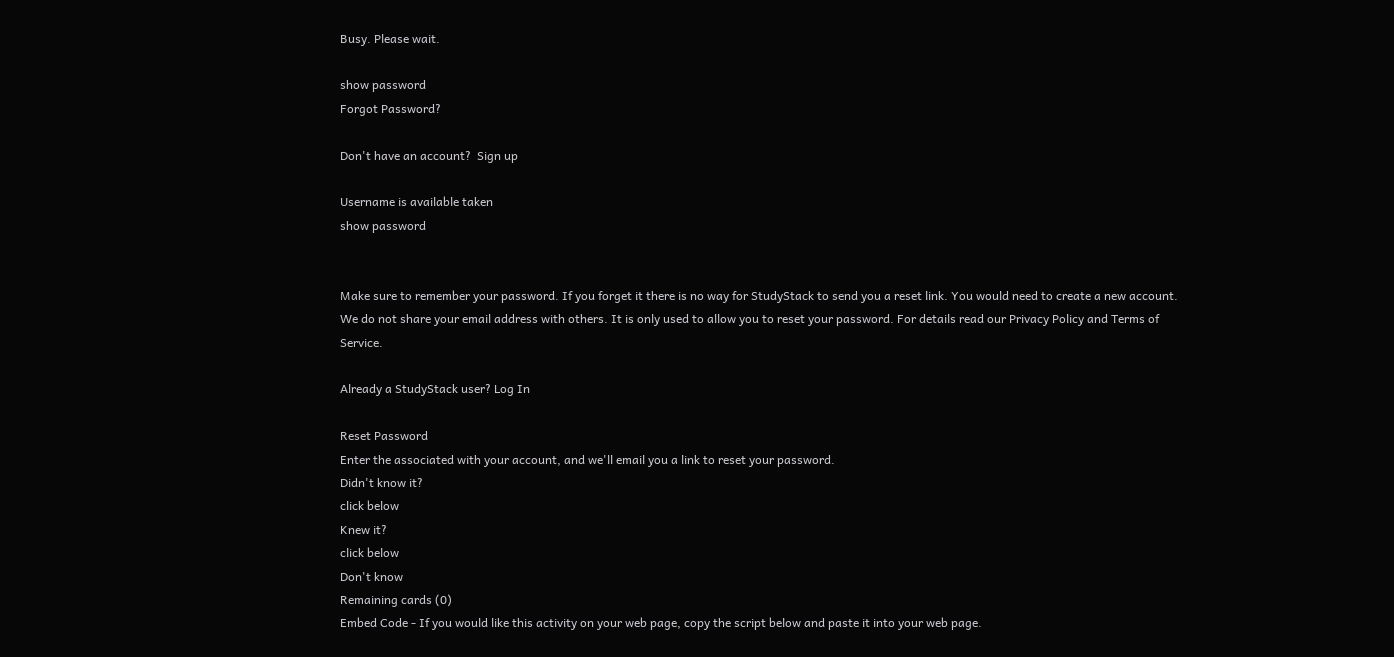Busy. Please wait.

show password
Forgot Password?

Don't have an account?  Sign up

Username is available taken
show password


Make sure to remember your password. If you forget it there is no way for StudyStack to send you a reset link. You would need to create a new account.
We do not share your email address with others. It is only used to allow you to reset your password. For details read our Privacy Policy and Terms of Service.

Already a StudyStack user? Log In

Reset Password
Enter the associated with your account, and we'll email you a link to reset your password.
Didn't know it?
click below
Knew it?
click below
Don't know
Remaining cards (0)
Embed Code - If you would like this activity on your web page, copy the script below and paste it into your web page.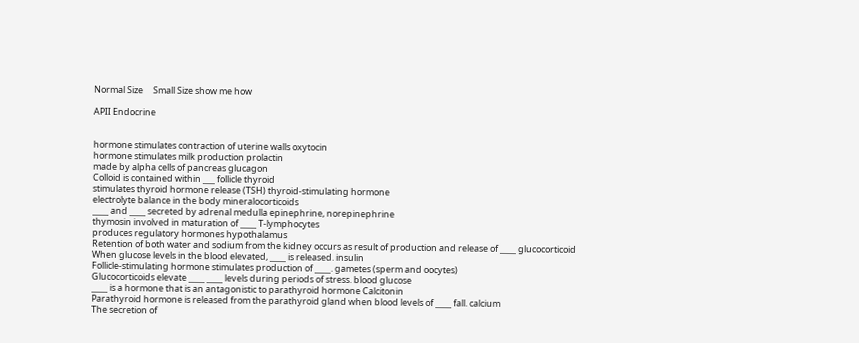Normal Size     Small Size show me how

APII Endocrine


hormone stimulates contraction of uterine walls oxytocin
hormone stimulates milk production prolactin
made by alpha cells of pancreas glucagon
Colloid is contained within ___ follicle thyroid
stimulates thyroid hormone release (TSH) thyroid-stimulating hormone
electrolyte balance in the body mineralocorticoids
____ and ____ secreted by adrenal medulla epinephrine, norepinephrine
thymosin involved in maturation of ____ T-lymphocytes
produces regulatory hormones hypothalamus
Retention of both water and sodium from the kidney occurs as result of production and release of ____ glucocorticoid
When glucose levels in the blood elevated, ____ is released. insulin
Follicle-stimulating hormone stimulates production of ____. gametes (sperm and oocytes)
Glucocorticoids elevate ____ ____ levels during periods of stress. blood glucose
____ is a hormone that is an antagonistic to parathyroid hormone Calcitonin
Parathyroid hormone is released from the parathyroid gland when blood levels of ____ fall. calcium
The secretion of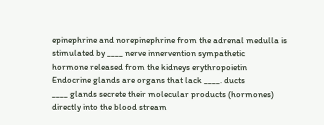epinephrine and norepinephrine from the adrenal medulla is stimulated by ____ nerve innervention sympathetic
hormone released from the kidneys erythropoietin
Endocrine glands are organs that lack ____. ducts
____ glands secrete their molecular products (hormones) directly into the blood stream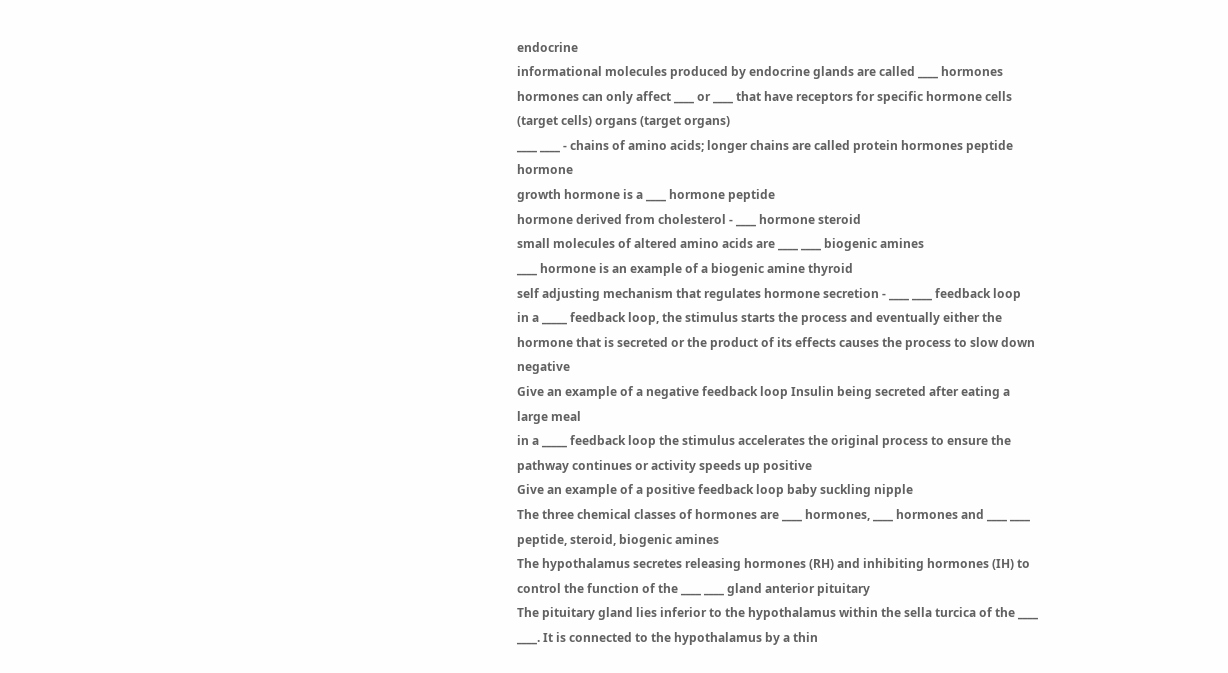endocrine
informational molecules produced by endocrine glands are called ____ hormones
hormones can only affect ____ or ____ that have receptors for specific hormone cells (target cells) organs (target organs)
____ ____ - chains of amino acids; longer chains are called protein hormones peptide hormone
growth hormone is a ____ hormone peptide
hormone derived from cholesterol - ____ hormone steroid
small molecules of altered amino acids are ____ ____ biogenic amines
____ hormone is an example of a biogenic amine thyroid
self adjusting mechanism that regulates hormone secretion - ____ ____ feedback loop
in a _____ feedback loop, the stimulus starts the process and eventually either the hormone that is secreted or the product of its effects causes the process to slow down negative
Give an example of a negative feedback loop Insulin being secreted after eating a large meal
in a _____ feedback loop the stimulus accelerates the original process to ensure the pathway continues or activity speeds up positive
Give an example of a positive feedback loop baby suckling nipple
The three chemical classes of hormones are ____ hormones, ____ hormones and ____ ____ peptide, steroid, biogenic amines
The hypothalamus secretes releasing hormones (RH) and inhibiting hormones (IH) to control the function of the ____ ____ gland anterior pituitary
The pituitary gland lies inferior to the hypothalamus within the sella turcica of the ____ ____. It is connected to the hypothalamus by a thin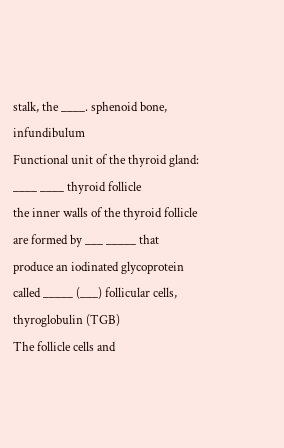stalk, the ____. sphenoid bone, infundibulum
Functional unit of the thyroid gland: ____ ____ thyroid follicle
the inner walls of the thyroid follicle are formed by ___ _____ that produce an iodinated glycoprotein called _____ (___) follicular cells, thyroglobulin (TGB)
The follicle cells and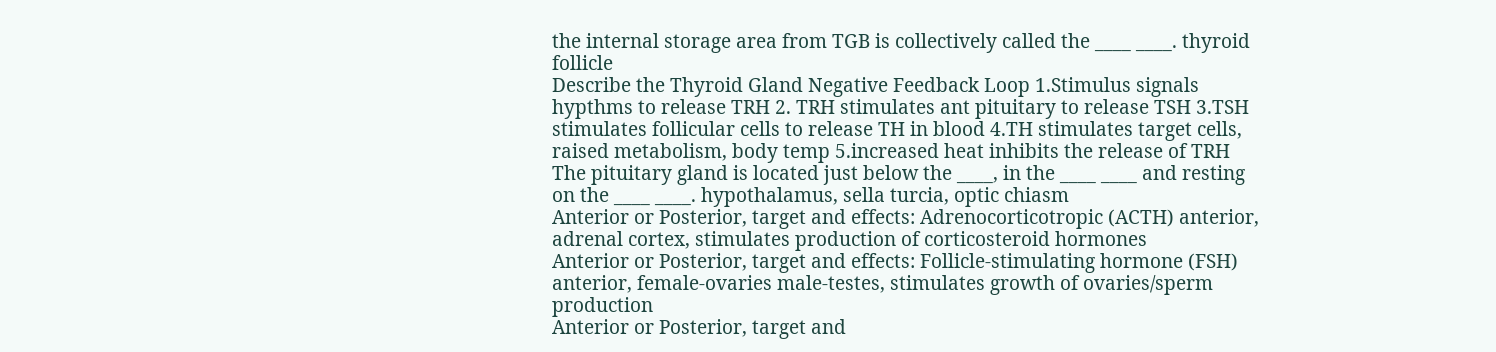the internal storage area from TGB is collectively called the ____ ____. thyroid follicle
Describe the Thyroid Gland Negative Feedback Loop 1.Stimulus signals hypthms to release TRH 2. TRH stimulates ant pituitary to release TSH 3.TSH stimulates follicular cells to release TH in blood 4.TH stimulates target cells, raised metabolism, body temp 5.increased heat inhibits the release of TRH
The pituitary gland is located just below the ____, in the ____ ____ and resting on the ____ ____. hypothalamus, sella turcia, optic chiasm
Anterior or Posterior, target and effects: Adrenocorticotropic (ACTH) anterior, adrenal cortex, stimulates production of corticosteroid hormones
Anterior or Posterior, target and effects: Follicle-stimulating hormone (FSH) anterior, female-ovaries male-testes, stimulates growth of ovaries/sperm production
Anterior or Posterior, target and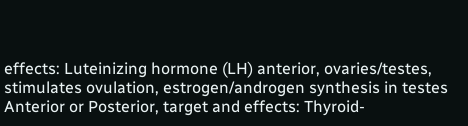effects: Luteinizing hormone (LH) anterior, ovaries/testes, stimulates ovulation, estrogen/androgen synthesis in testes
Anterior or Posterior, target and effects: Thyroid-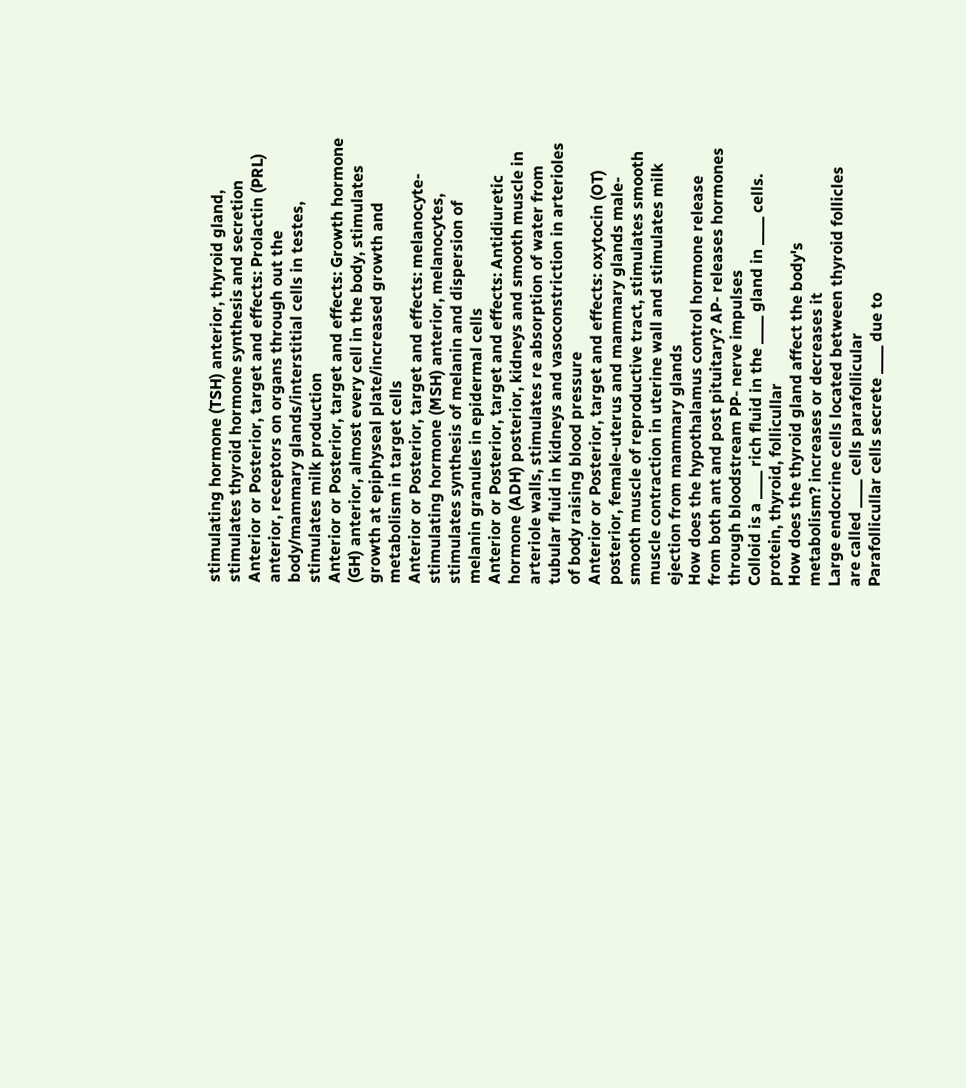stimulating hormone (TSH) anterior, thyroid gland, stimulates thyroid hormone synthesis and secretion
Anterior or Posterior, target and effects: Prolactin (PRL) anterior, receptors on organs through out the body/mammary glands/interstitial cells in testes, stimulates milk production
Anterior or Posterior, target and effects: Growth hormone (GH) anterior, almost every cell in the body, stimulates growth at epiphyseal plate/increased growth and metabolism in target cells
Anterior or Posterior, target and effects: melanocyte-stimulating hormone (MSH) anterior, melanocytes, stimulates synthesis of melanin and dispersion of melanin granules in epidermal cells
Anterior or Posterior, target and effects: Antidiuretic hormone (ADH) posterior, kidneys and smooth muscle in arteriole walls, stimulates re absorption of water from tubular fluid in kidneys and vasoconstriction in arterioles of body raising blood pressure
Anterior or Posterior, target and effects: oxytocin (OT) posterior, female-uterus and mammary glands male-smooth muscle of reproductive tract, stimulates smooth muscle contraction in uterine wall and stimulates milk ejection from mammary glands
How does the hypothalamus control hormone release from both ant and post pituitary? AP- releases hormones through bloodstream PP- nerve impulses
Colloid is a ____ rich fluid in the ____ gland in ____ cells. protein, thyroid, follicullar
How does the thyroid gland affect the body's metabolism? increases or decreases it
Large endocrine cells located between thyroid follicles are called ____ cells parafollicular
Parafollicullar cells secrete ____ due to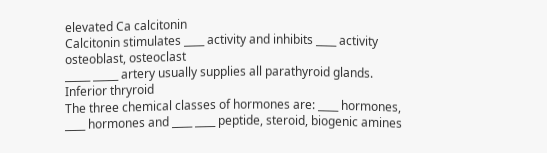elevated Ca calcitonin
Calcitonin stimulates ____ activity and inhibits ____ activity osteoblast, osteoclast
_____ _____ artery usually supplies all parathyroid glands. Inferior thryroid
The three chemical classes of hormones are: ____ hormones, ____ hormones and ____ ____ peptide, steroid, biogenic amines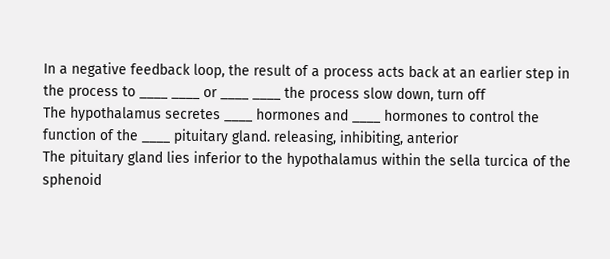In a negative feedback loop, the result of a process acts back at an earlier step in the process to ____ ____ or ____ ____ the process slow down, turn off
The hypothalamus secretes ____ hormones and ____ hormones to control the function of the ____ pituitary gland. releasing, inhibiting, anterior
The pituitary gland lies inferior to the hypothalamus within the sella turcica of the sphenoid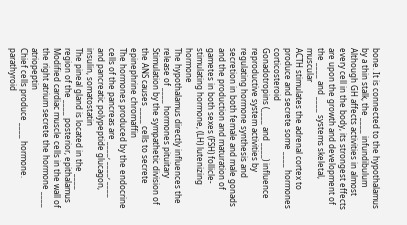bone. It is connected to the hypothalamus by a thin stalk, the ____ infundibulum
Although GH affects activities in almost every cell in the body, its strongest effects are upon the growth and development of the ____ and ____ systems skeletal, muscular
ACTH stimulates the adrenal cortex to produce and secrete some ____ hormones corticosteroid
Gonadotropins (____ and ____) influence reproductive system activities by regulating hormone synthesis and secretion in both female and male gonads and the production and maturation of gametes in both sexes (FSH) follicle-stimulating hormone, (LH) lutenizing hormone
The hypothalamus directly influences the release of ____ hormones pituitary
Stimulation by the sympathetic division of the ANS causes ____ cells to secrete epinephrine chromaffin
The hormones produced by the endocrine cells of the pancreas are ____, ____, ____ and pancreatic polypeptide glucagon, insulin, somatostatin
The pineal gland is located in the ____ region of the ____ posterior, epithalamus
Modified cardiac muscle cells in the wall of the right atrium secrete the hormone ____ atriopeptin
Chief cells produce ____ hormone. parathyroid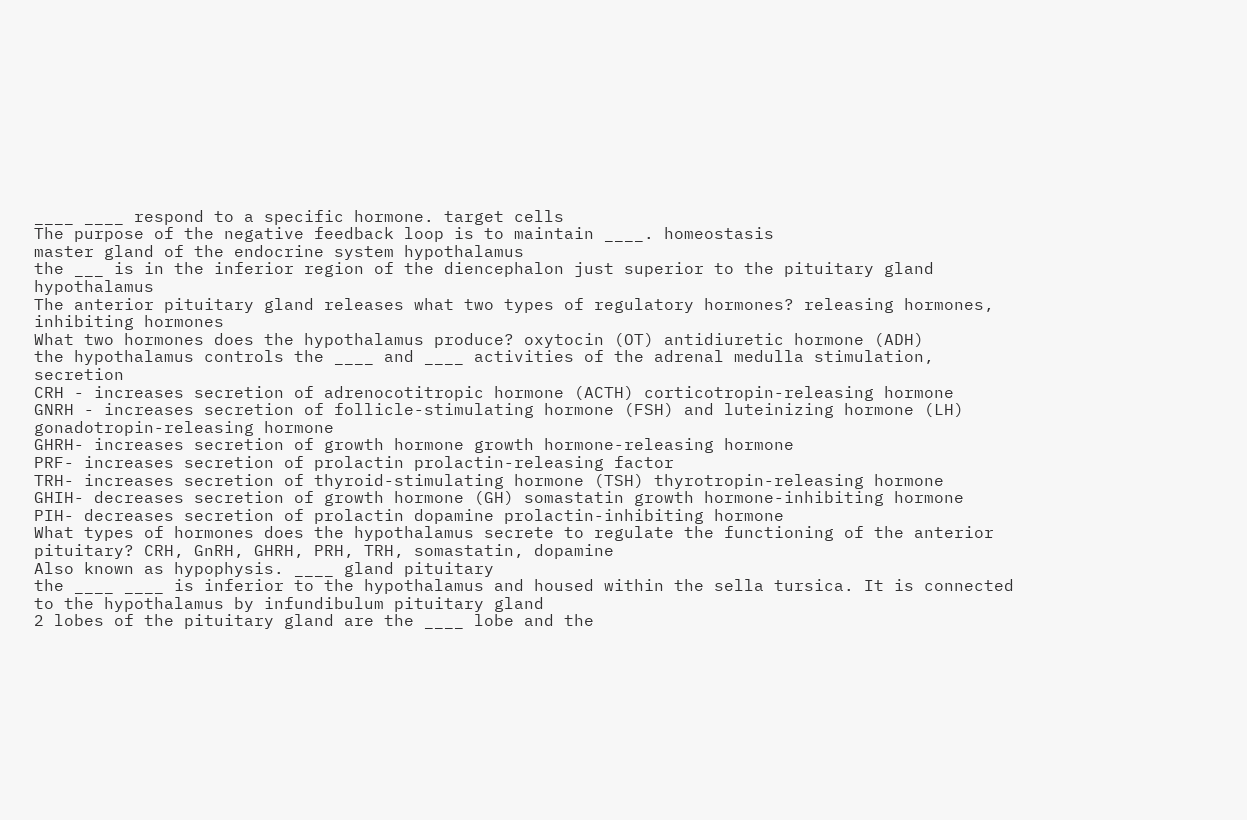____ ____ respond to a specific hormone. target cells
The purpose of the negative feedback loop is to maintain ____. homeostasis
master gland of the endocrine system hypothalamus
the ___ is in the inferior region of the diencephalon just superior to the pituitary gland hypothalamus
The anterior pituitary gland releases what two types of regulatory hormones? releasing hormones, inhibiting hormones
What two hormones does the hypothalamus produce? oxytocin (OT) antidiuretic hormone (ADH)
the hypothalamus controls the ____ and ____ activities of the adrenal medulla stimulation, secretion
CRH - increases secretion of adrenocotitropic hormone (ACTH) corticotropin-releasing hormone
GNRH - increases secretion of follicle-stimulating hormone (FSH) and luteinizing hormone (LH) gonadotropin-releasing hormone
GHRH- increases secretion of growth hormone growth hormone-releasing hormone
PRF- increases secretion of prolactin prolactin-releasing factor
TRH- increases secretion of thyroid-stimulating hormone (TSH) thyrotropin-releasing hormone
GHIH- decreases secretion of growth hormone (GH) somastatin growth hormone-inhibiting hormone
PIH- decreases secretion of prolactin dopamine prolactin-inhibiting hormone
What types of hormones does the hypothalamus secrete to regulate the functioning of the anterior pituitary? CRH, GnRH, GHRH, PRH, TRH, somastatin, dopamine
Also known as hypophysis. ____ gland pituitary
the ____ ____ is inferior to the hypothalamus and housed within the sella tursica. It is connected to the hypothalamus by infundibulum pituitary gland
2 lobes of the pituitary gland are the ____ lobe and the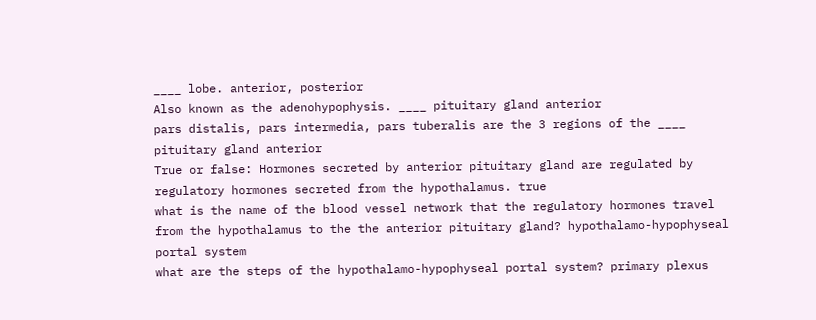____ lobe. anterior, posterior
Also known as the adenohypophysis. ____ pituitary gland anterior
pars distalis, pars intermedia, pars tuberalis are the 3 regions of the ____ pituitary gland anterior
True or false: Hormones secreted by anterior pituitary gland are regulated by regulatory hormones secreted from the hypothalamus. true
what is the name of the blood vessel network that the regulatory hormones travel from the hypothalamus to the the anterior pituitary gland? hypothalamo-hypophyseal portal system
what are the steps of the hypothalamo-hypophyseal portal system? primary plexus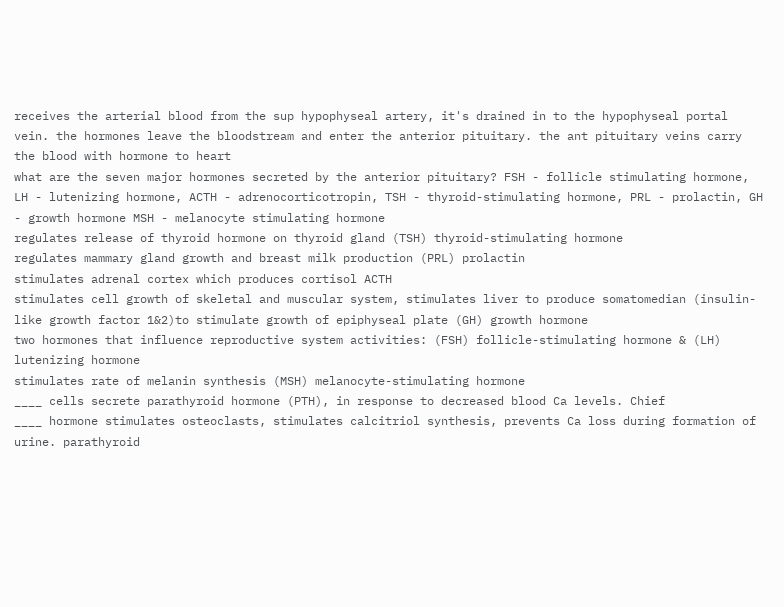receives the arterial blood from the sup hypophyseal artery, it's drained in to the hypophyseal portal vein. the hormones leave the bloodstream and enter the anterior pituitary. the ant pituitary veins carry the blood with hormone to heart
what are the seven major hormones secreted by the anterior pituitary? FSH - follicle stimulating hormone, LH - lutenizing hormone, ACTH - adrenocorticotropin, TSH - thyroid-stimulating hormone, PRL - prolactin, GH - growth hormone MSH - melanocyte stimulating hormone
regulates release of thyroid hormone on thyroid gland (TSH) thyroid-stimulating hormone
regulates mammary gland growth and breast milk production (PRL) prolactin
stimulates adrenal cortex which produces cortisol ACTH
stimulates cell growth of skeletal and muscular system, stimulates liver to produce somatomedian (insulin-like growth factor 1&2)to stimulate growth of epiphyseal plate (GH) growth hormone
two hormones that influence reproductive system activities: (FSH) follicle-stimulating hormone & (LH) lutenizing hormone
stimulates rate of melanin synthesis (MSH) melanocyte-stimulating hormone
____ cells secrete parathyroid hormone (PTH), in response to decreased blood Ca levels. Chief
____ hormone stimulates osteoclasts, stimulates calcitriol synthesis, prevents Ca loss during formation of urine. parathyroid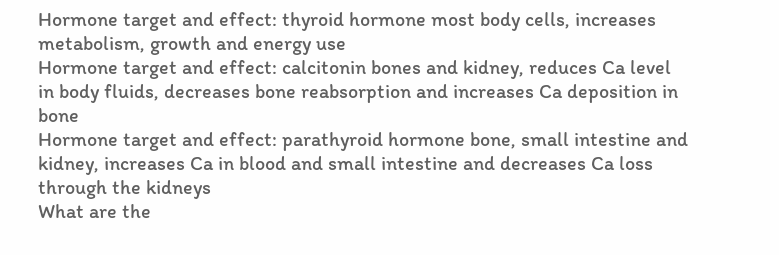Hormone target and effect: thyroid hormone most body cells, increases metabolism, growth and energy use
Hormone target and effect: calcitonin bones and kidney, reduces Ca level in body fluids, decreases bone reabsorption and increases Ca deposition in bone
Hormone target and effect: parathyroid hormone bone, small intestine and kidney, increases Ca in blood and small intestine and decreases Ca loss through the kidneys
What are the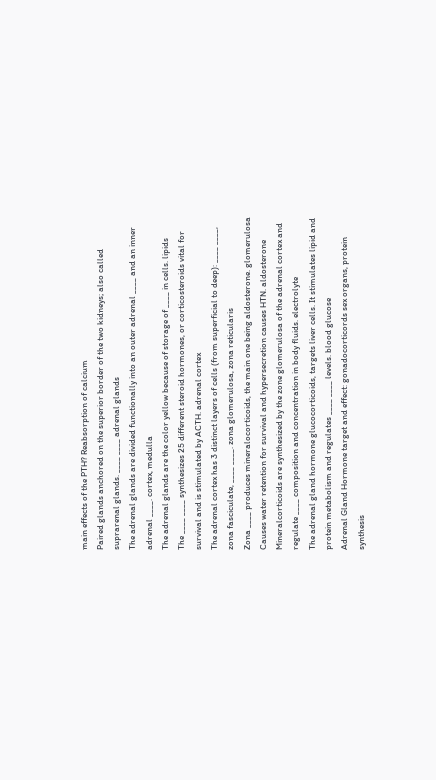main effects of the PTH? Reabsorption of calcium
Paired glands anchored on the superior border of the two kidneys; also called suprarenal glands. ____ ____ adrenal glands
The adrenal glands are divided functionally into an outer adrenal ____ and an inner adrenal ____. cortex, medulla
The adrenal glands are the color yellow because of storage of ____ in cells. lipids
The ____ ____ synthesizes 25 different steroid hormones, or corticosteroids vital for survival and is stimulated by ACTH. adrenal cortex
The adrenal cortex has 3 distinct layers of cells (from superficial to deep): ____ ____, zona fasciculate, ____ ____. zona glomerulosa, zona reticularis
Zona ____ produces mineralocorticoids, the main one being aldosterone. glomerulosa
Causes water retention for survival and hypersecretion causes HTN. aldosterone
Mineralcorticoids are synthesized by the zone glomerulosa of the adrenal cortex and regulate ____ composition and concentration in body fluids. electrolyte
The adrenal gland hormone glucocorticoids, targets liver cells. It stimulates lipid and protein metabolism and regulates ____ ____ levels. blood glucose
Adrenal Gland Hormone target and effect: gonadocorticords sex organs, protein synthesis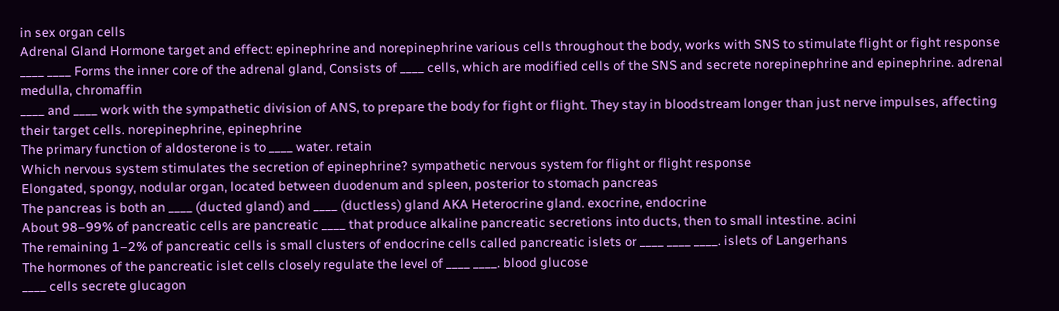in sex organ cells
Adrenal Gland Hormone target and effect: epinephrine and norepinephrine various cells throughout the body, works with SNS to stimulate flight or fight response
____ ____ Forms the inner core of the adrenal gland, Consists of ____ cells, which are modified cells of the SNS and secrete norepinephrine and epinephrine. adrenal medulla, chromaffin
____ and ____ work with the sympathetic division of ANS, to prepare the body for fight or flight. They stay in bloodstream longer than just nerve impulses, affecting their target cells. norepinephrine, epinephrine
The primary function of aldosterone is to ____ water. retain
Which nervous system stimulates the secretion of epinephrine? sympathetic nervous system for flight or flight response
Elongated, spongy, nodular organ, located between duodenum and spleen, posterior to stomach pancreas
The pancreas is both an ____ (ducted gland) and ____ (ductless) gland AKA Heterocrine gland. exocrine, endocrine
About 98–99% of pancreatic cells are pancreatic ____ that produce alkaline pancreatic secretions into ducts, then to small intestine. acini
The remaining 1–2% of pancreatic cells is small clusters of endocrine cells called pancreatic islets or ____ ____ ____. islets of Langerhans
The hormones of the pancreatic islet cells closely regulate the level of ____ ____. blood glucose
____ cells secrete glucagon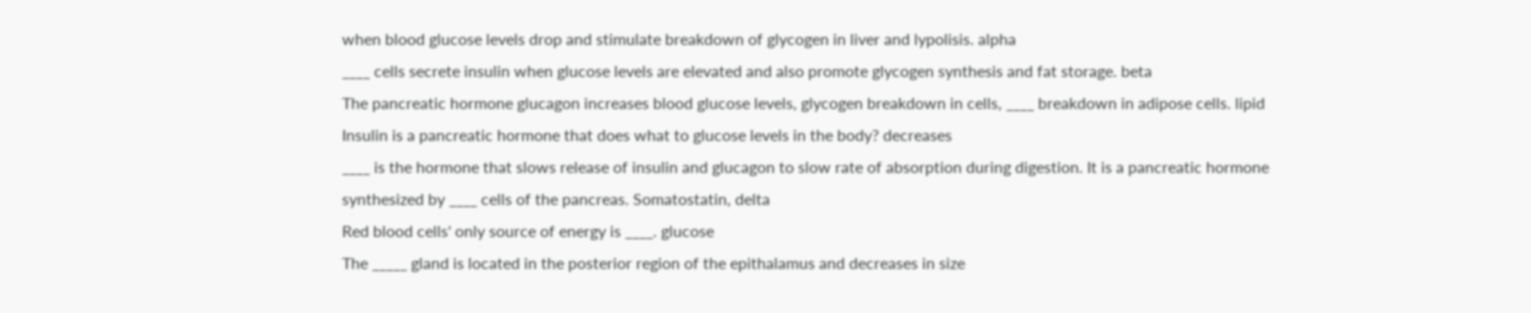when blood glucose levels drop and stimulate breakdown of glycogen in liver and lypolisis. alpha
____ cells secrete insulin when glucose levels are elevated and also promote glycogen synthesis and fat storage. beta
The pancreatic hormone glucagon increases blood glucose levels, glycogen breakdown in cells, ____ breakdown in adipose cells. lipid
Insulin is a pancreatic hormone that does what to glucose levels in the body? decreases
____ is the hormone that slows release of insulin and glucagon to slow rate of absorption during digestion. It is a pancreatic hormone synthesized by ____ cells of the pancreas. Somatostatin, delta
Red blood cells' only source of energy is ____. glucose
The _____ gland is located in the posterior region of the epithalamus and decreases in size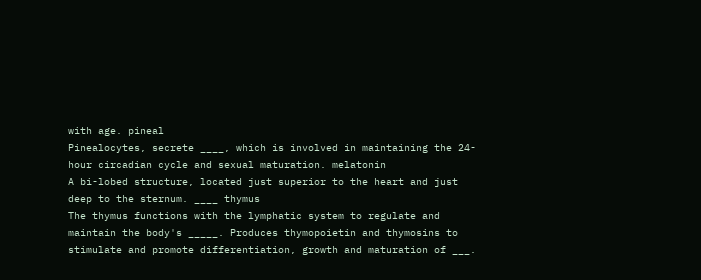with age. pineal
Pinealocytes, secrete ____, which is involved in maintaining the 24-hour circadian cycle and sexual maturation. melatonin
A bi-lobed structure, located just superior to the heart and just deep to the sternum. ____ thymus
The thymus functions with the lymphatic system to regulate and maintain the body's _____. Produces thymopoietin and thymosins to stimulate and promote differentiation, growth and maturation of ___.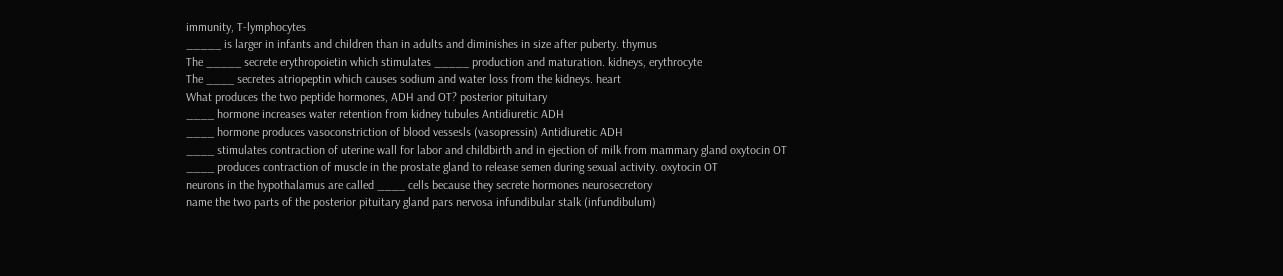immunity, T-lymphocytes
_____ is larger in infants and children than in adults and diminishes in size after puberty. thymus
The _____ secrete erythropoietin which stimulates _____ production and maturation. kidneys, erythrocyte
The ____ secretes atriopeptin which causes sodium and water loss from the kidneys. heart
What produces the two peptide hormones, ADH and OT? posterior pituitary
____ hormone increases water retention from kidney tubules Antidiuretic ADH
____ hormone produces vasoconstriction of blood vessesls (vasopressin) Antidiuretic ADH
____ stimulates contraction of uterine wall for labor and childbirth and in ejection of milk from mammary gland oxytocin OT
____ produces contraction of muscle in the prostate gland to release semen during sexual activity. oxytocin OT
neurons in the hypothalamus are called ____ cells because they secrete hormones neurosecretory
name the two parts of the posterior pituitary gland pars nervosa infundibular stalk (infundibulum)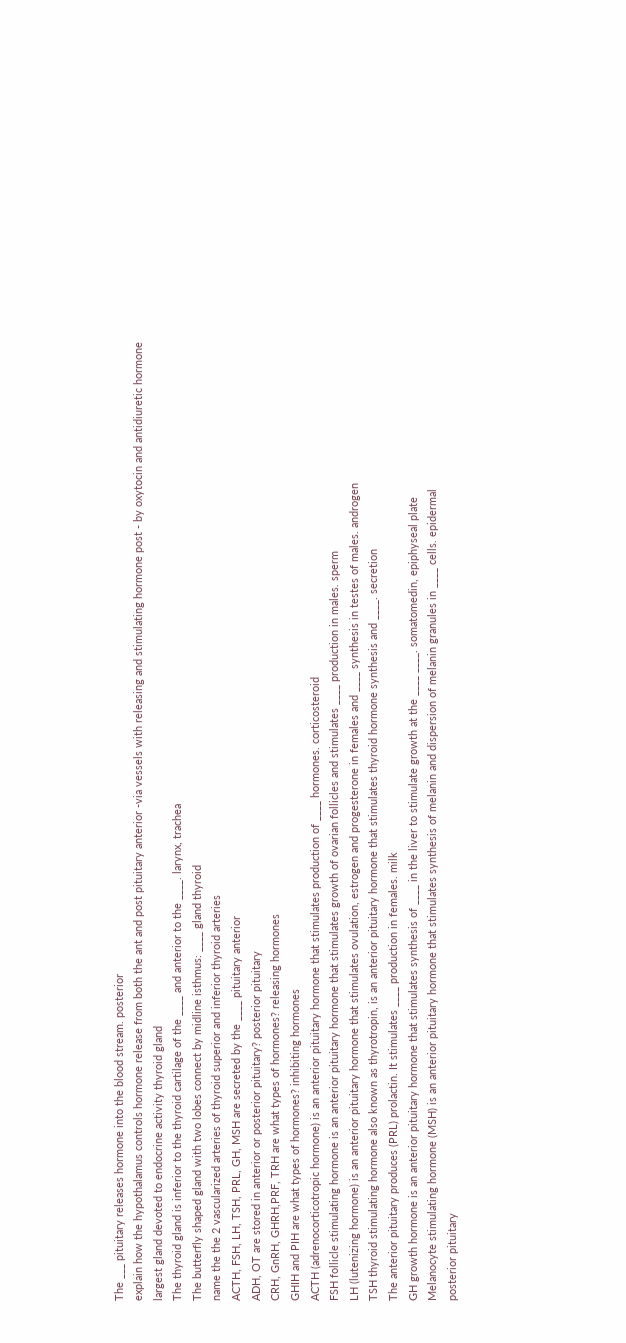The ___ pituitary releases hormone into the blood stream. posterior
explain how the hypothalamus controls hormone release from both the ant and post pituitary anterior -via vessels with releasing and stimulating hormone post - by oxytocin and antidiuretic hormone
largest gland devoted to endocrine activity thyroid gland
The thyroid gland is inferior to the thyroid cartilage of the ____ and anterior to the ____. larynx, trachea
The butterfly shaped gland with two lobes connect by midline isthmus: ____ gland thyroid
name the the 2 vascularized arteries of thyroid superior and inferior thyroid arteries
ACTH, FSH, LH, TSH, PRL, GH, MSH are secreted by the ____ pituitary anterior
ADH, OT are stored in anterior or posterior pituitary? posterior pituitary
CRH, GnRH, GHRH,PRF, TRH are what types of hormones? releasing hormones
GHIH and PIH are what types of hormones? inhibiting hormones
ACTH (adrenocorticotropic hormone) is an anterior pituitary hormone that stimulates production of ____ hormones. corticosteroid
FSH follicle stimulating hormone is an anterior pituitary hormone that stimulates growth of ovarian follicles and stimulates ____ production in males. sperm
LH (lutenizing hormone) is an anterior pituitary hormone that stimulates ovulation, estrogen and progesterone in females and ____ synthesis in testes of males. androgen
TSH thyroid stimulating hormone also known as thyrotropin, is an anterior pituitary hormone that stimulates thyroid hormone synthesis and ____. secretion
The anterior pituitary produces (PRL) prolactin. It stimulates ____ production in females. milk
GH growth hormone is an anterior pituitary hormone that stimulates synthesis of ____ in the liver to stimulate growth at the ____ ____. somatomedin, epiphyseal plate
Melanocyte stimulating hormone (MSH) is an anterior pituitary hormone that stimulates synthesis of melanin and dispersion of melanin granules in ____ cells. epidermal
posterior pituitary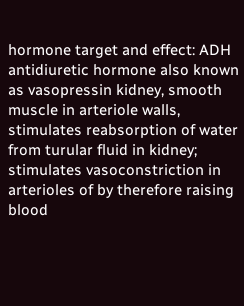hormone target and effect: ADH antidiuretic hormone also known as vasopressin kidney, smooth muscle in arteriole walls, stimulates reabsorption of water from turular fluid in kidney; stimulates vasoconstriction in arterioles of by therefore raising blood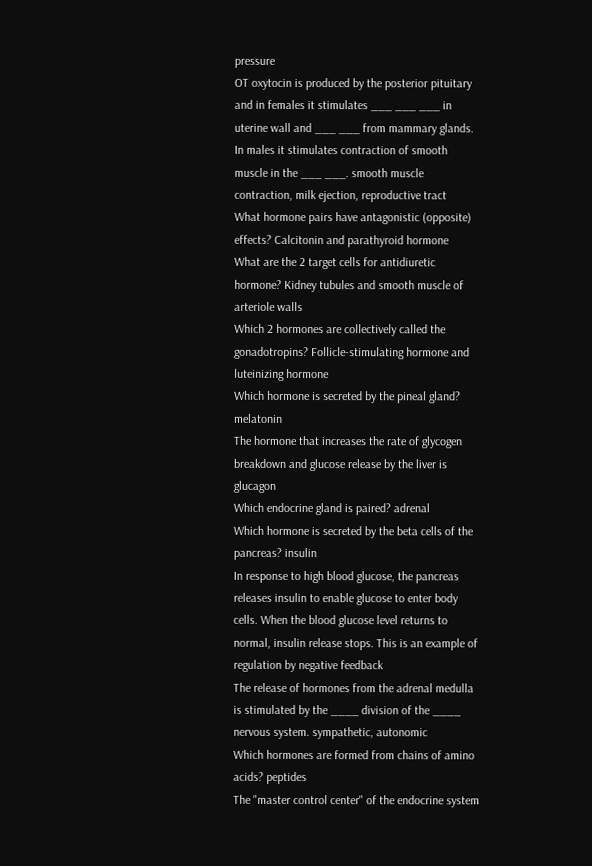pressure
OT oxytocin is produced by the posterior pituitary and in females it stimulates ___ ___ ___ in uterine wall and ___ ___ from mammary glands. In males it stimulates contraction of smooth muscle in the ___ ___. smooth muscle contraction, milk ejection, reproductive tract
What hormone pairs have antagonistic (opposite) effects? Calcitonin and parathyroid hormone
What are the 2 target cells for antidiuretic hormone? Kidney tubules and smooth muscle of arteriole walls
Which 2 hormones are collectively called the gonadotropins? Follicle-stimulating hormone and luteinizing hormone
Which hormone is secreted by the pineal gland? melatonin
The hormone that increases the rate of glycogen breakdown and glucose release by the liver is glucagon
Which endocrine gland is paired? adrenal
Which hormone is secreted by the beta cells of the pancreas? insulin
In response to high blood glucose, the pancreas releases insulin to enable glucose to enter body cells. When the blood glucose level returns to normal, insulin release stops. This is an example of regulation by negative feedback
The release of hormones from the adrenal medulla is stimulated by the ____ division of the ____ nervous system. sympathetic, autonomic
Which hormones are formed from chains of amino acids? peptides
The "master control center" of the endocrine system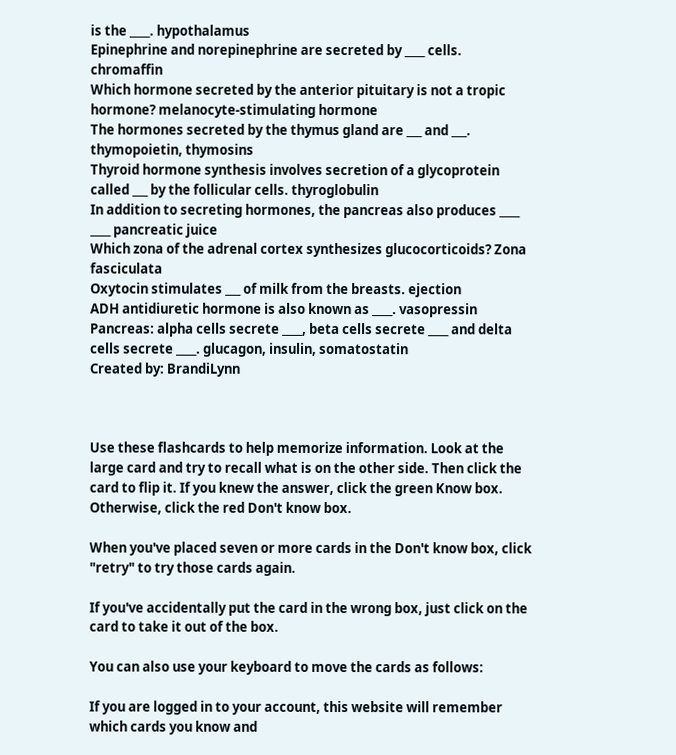is the ____. hypothalamus
Epinephrine and norepinephrine are secreted by ____ cells. chromaffin
Which hormone secreted by the anterior pituitary is not a tropic hormone? melanocyte-stimulating hormone
The hormones secreted by the thymus gland are ___ and ___. thymopoietin, thymosins
Thyroid hormone synthesis involves secretion of a glycoprotein called ___ by the follicular cells. thyroglobulin
In addition to secreting hormones, the pancreas also produces ____ ____ pancreatic juice
Which zona of the adrenal cortex synthesizes glucocorticoids? Zona fasciculata
Oxytocin stimulates ___ of milk from the breasts. ejection
ADH antidiuretic hormone is also known as ____. vasopressin
Pancreas: alpha cells secrete ____, beta cells secrete ____ and delta cells secrete ____. glucagon, insulin, somatostatin
Created by: BrandiLynn



Use these flashcards to help memorize information. Look at the large card and try to recall what is on the other side. Then click the card to flip it. If you knew the answer, click the green Know box. Otherwise, click the red Don't know box.

When you've placed seven or more cards in the Don't know box, click "retry" to try those cards again.

If you've accidentally put the card in the wrong box, just click on the card to take it out of the box.

You can also use your keyboard to move the cards as follows:

If you are logged in to your account, this website will remember which cards you know and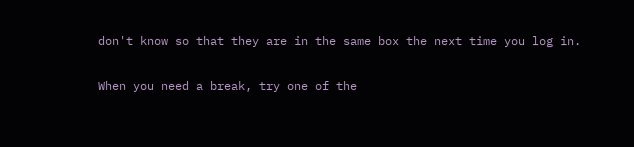don't know so that they are in the same box the next time you log in.

When you need a break, try one of the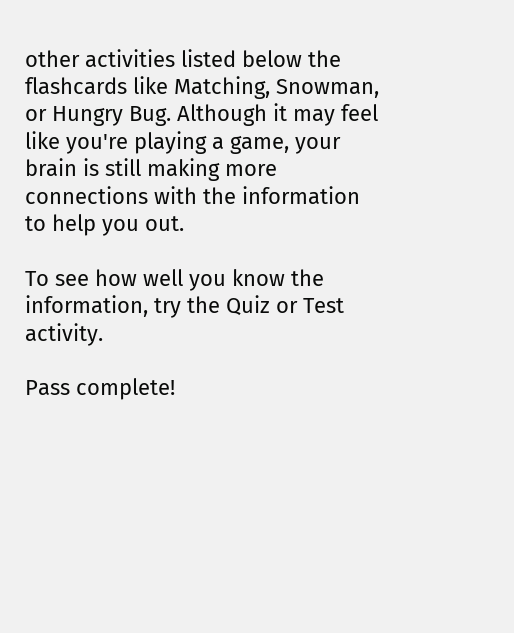other activities listed below the flashcards like Matching, Snowman, or Hungry Bug. Although it may feel like you're playing a game, your brain is still making more connections with the information to help you out.

To see how well you know the information, try the Quiz or Test activity.

Pass complete!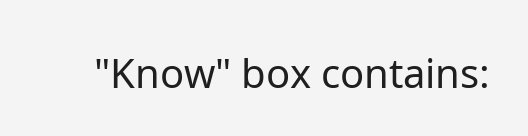"Know" box contains: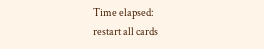Time elapsed:
restart all cards